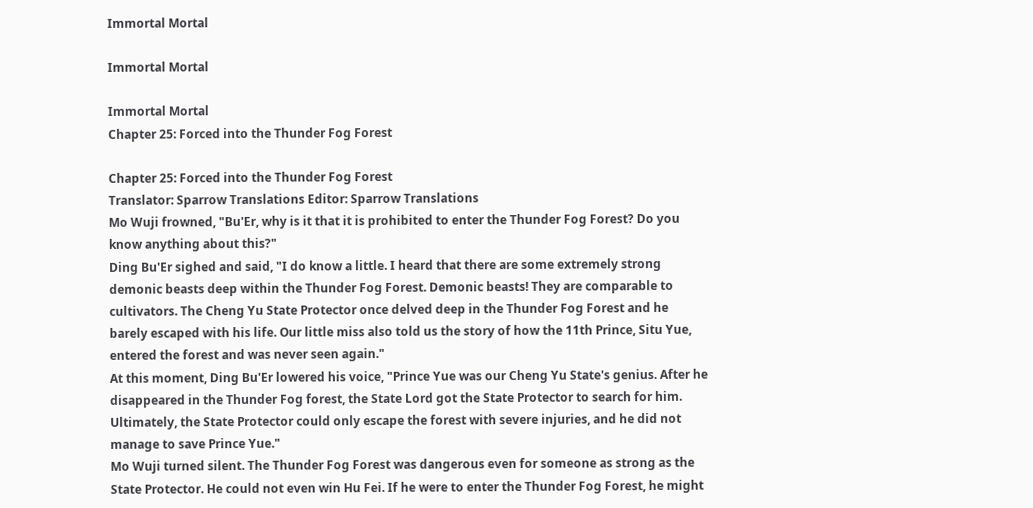Immortal Mortal

Immortal Mortal

Immortal Mortal
Chapter 25: Forced into the Thunder Fog Forest

Chapter 25: Forced into the Thunder Fog Forest
Translator: Sparrow Translations Editor: Sparrow Translations
Mo Wuji frowned, "Bu'Er, why is it that it is prohibited to enter the Thunder Fog Forest? Do you know anything about this?"
Ding Bu'Er sighed and said, "I do know a little. I heard that there are some extremely strong demonic beasts deep within the Thunder Fog Forest. Demonic beasts! They are comparable to cultivators. The Cheng Yu State Protector once delved deep in the Thunder Fog Forest and he barely escaped with his life. Our little miss also told us the story of how the 11th Prince, Situ Yue, entered the forest and was never seen again."
At this moment, Ding Bu'Er lowered his voice, "Prince Yue was our Cheng Yu State's genius. After he disappeared in the Thunder Fog forest, the State Lord got the State Protector to search for him. Ultimately, the State Protector could only escape the forest with severe injuries, and he did not manage to save Prince Yue."
Mo Wuji turned silent. The Thunder Fog Forest was dangerous even for someone as strong as the State Protector. He could not even win Hu Fei. If he were to enter the Thunder Fog Forest, he might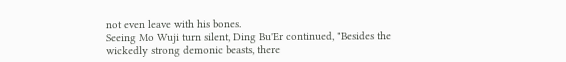not even leave with his bones.
Seeing Mo Wuji turn silent, Ding Bu'Er continued, "Besides the wickedly strong demonic beasts, there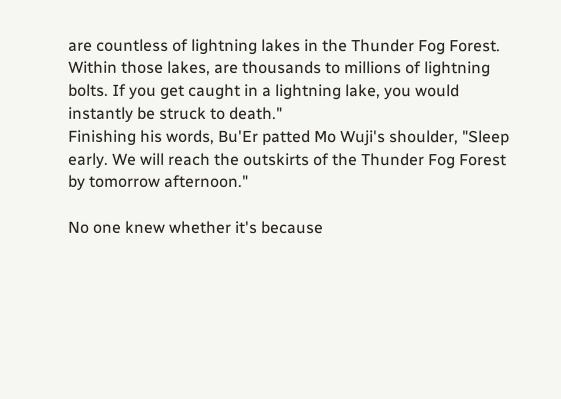are countless of lightning lakes in the Thunder Fog Forest. Within those lakes, are thousands to millions of lightning bolts. If you get caught in a lightning lake, you would instantly be struck to death."
Finishing his words, Bu'Er patted Mo Wuji's shoulder, "Sleep early. We will reach the outskirts of the Thunder Fog Forest by tomorrow afternoon."

No one knew whether it's because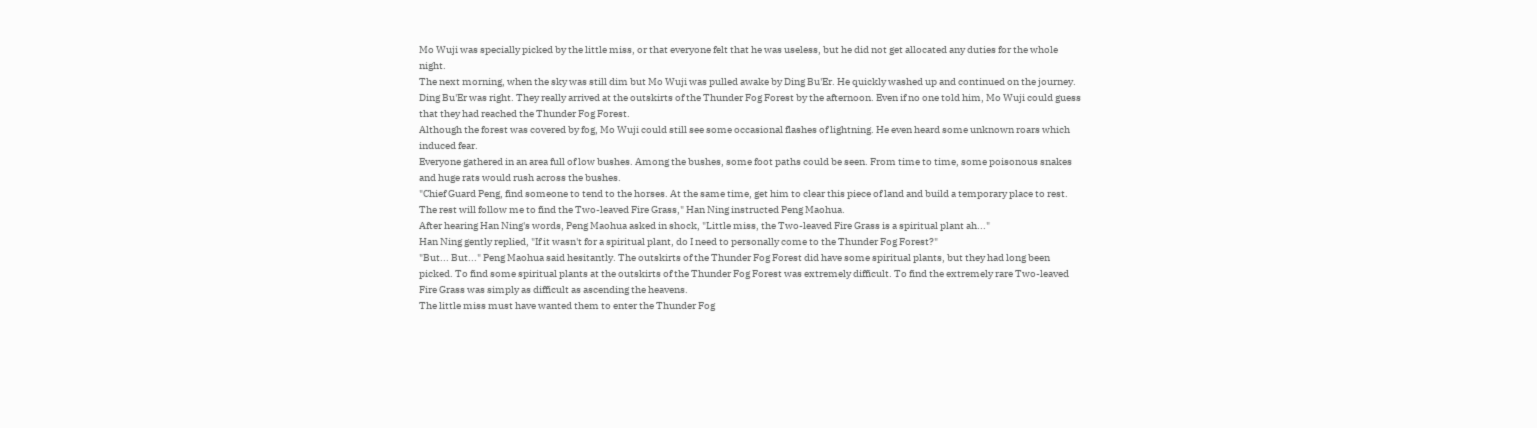Mo Wuji was specially picked by the little miss, or that everyone felt that he was useless, but he did not get allocated any duties for the whole night.
The next morning, when the sky was still dim but Mo Wuji was pulled awake by Ding Bu'Er. He quickly washed up and continued on the journey.
Ding Bu'Er was right. They really arrived at the outskirts of the Thunder Fog Forest by the afternoon. Even if no one told him, Mo Wuji could guess that they had reached the Thunder Fog Forest.
Although the forest was covered by fog, Mo Wuji could still see some occasional flashes of lightning. He even heard some unknown roars which induced fear.
Everyone gathered in an area full of low bushes. Among the bushes, some foot paths could be seen. From time to time, some poisonous snakes and huge rats would rush across the bushes.
"Chief Guard Peng, find someone to tend to the horses. At the same time, get him to clear this piece of land and build a temporary place to rest. The rest will follow me to find the Two-leaved Fire Grass," Han Ning instructed Peng Maohua.
After hearing Han Ning's words, Peng Maohua asked in shock, "Little miss, the Two-leaved Fire Grass is a spiritual plant ah..."
Han Ning gently replied, "If it wasn't for a spiritual plant, do I need to personally come to the Thunder Fog Forest?"
"But... But..." Peng Maohua said hesitantly. The outskirts of the Thunder Fog Forest did have some spiritual plants, but they had long been picked. To find some spiritual plants at the outskirts of the Thunder Fog Forest was extremely difficult. To find the extremely rare Two-leaved Fire Grass was simply as difficult as ascending the heavens.
The little miss must have wanted them to enter the Thunder Fog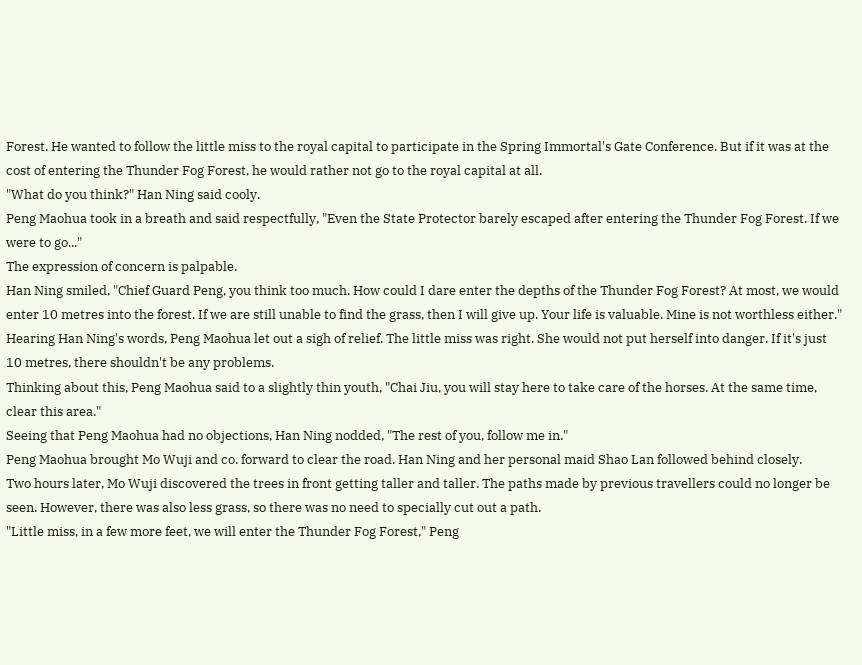Forest. He wanted to follow the little miss to the royal capital to participate in the Spring Immortal's Gate Conference. But if it was at the cost of entering the Thunder Fog Forest, he would rather not go to the royal capital at all.
"What do you think?" Han Ning said cooly.
Peng Maohua took in a breath and said respectfully, "Even the State Protector barely escaped after entering the Thunder Fog Forest. If we were to go..."
The expression of concern is palpable.
Han Ning smiled, "Chief Guard Peng, you think too much. How could I dare enter the depths of the Thunder Fog Forest? At most, we would enter 10 metres into the forest. If we are still unable to find the grass, then I will give up. Your life is valuable. Mine is not worthless either."
Hearing Han Ning's words, Peng Maohua let out a sigh of relief. The little miss was right. She would not put herself into danger. If it's just 10 metres, there shouldn't be any problems.
Thinking about this, Peng Maohua said to a slightly thin youth, "Chai Jiu, you will stay here to take care of the horses. At the same time, clear this area."
Seeing that Peng Maohua had no objections, Han Ning nodded, "The rest of you, follow me in."
Peng Maohua brought Mo Wuji and co. forward to clear the road. Han Ning and her personal maid Shao Lan followed behind closely.
Two hours later, Mo Wuji discovered the trees in front getting taller and taller. The paths made by previous travellers could no longer be seen. However, there was also less grass, so there was no need to specially cut out a path.
"Little miss, in a few more feet, we will enter the Thunder Fog Forest," Peng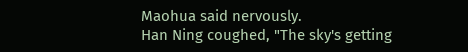Maohua said nervously.
Han Ning coughed, "The sky's getting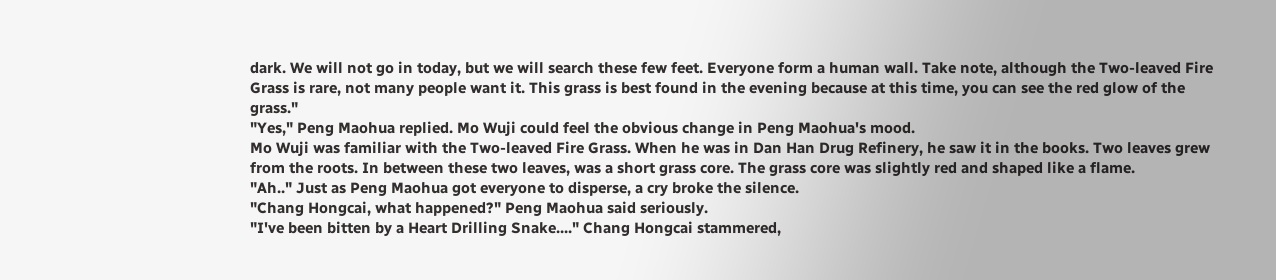dark. We will not go in today, but we will search these few feet. Everyone form a human wall. Take note, although the Two-leaved Fire Grass is rare, not many people want it. This grass is best found in the evening because at this time, you can see the red glow of the grass."
"Yes," Peng Maohua replied. Mo Wuji could feel the obvious change in Peng Maohua's mood.
Mo Wuji was familiar with the Two-leaved Fire Grass. When he was in Dan Han Drug Refinery, he saw it in the books. Two leaves grew from the roots. In between these two leaves, was a short grass core. The grass core was slightly red and shaped like a flame.
"Ah.." Just as Peng Maohua got everyone to disperse, a cry broke the silence.
"Chang Hongcai, what happened?" Peng Maohua said seriously.
"I've been bitten by a Heart Drilling Snake...." Chang Hongcai stammered,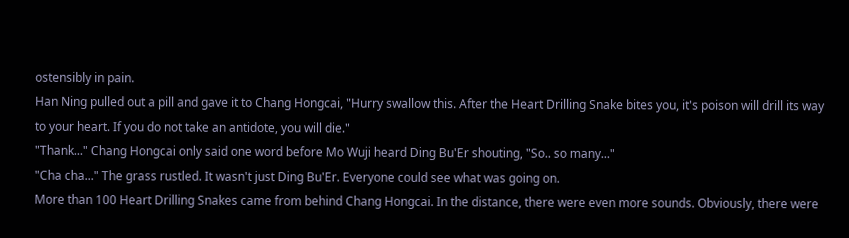ostensibly in pain.
Han Ning pulled out a pill and gave it to Chang Hongcai, "Hurry swallow this. After the Heart Drilling Snake bites you, it's poison will drill its way to your heart. If you do not take an antidote, you will die."
"Thank..." Chang Hongcai only said one word before Mo Wuji heard Ding Bu'Er shouting, "So.. so many..."
"Cha cha..." The grass rustled. It wasn't just Ding Bu'Er. Everyone could see what was going on.
More than 100 Heart Drilling Snakes came from behind Chang Hongcai. In the distance, there were even more sounds. Obviously, there were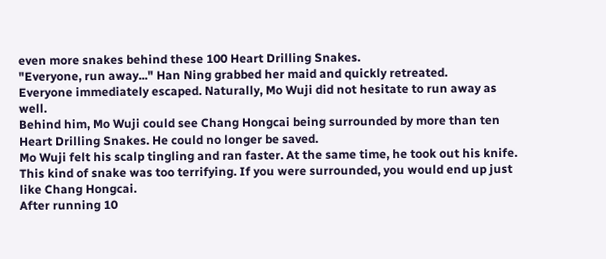even more snakes behind these 100 Heart Drilling Snakes.
"Everyone, run away..." Han Ning grabbed her maid and quickly retreated.
Everyone immediately escaped. Naturally, Mo Wuji did not hesitate to run away as well.
Behind him, Mo Wuji could see Chang Hongcai being surrounded by more than ten Heart Drilling Snakes. He could no longer be saved.
Mo Wuji felt his scalp tingling and ran faster. At the same time, he took out his knife. This kind of snake was too terrifying. If you were surrounded, you would end up just like Chang Hongcai.
After running 10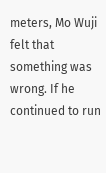meters, Mo Wuji felt that something was wrong. If he continued to run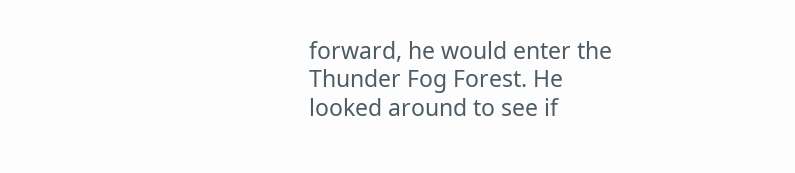forward, he would enter the Thunder Fog Forest. He looked around to see if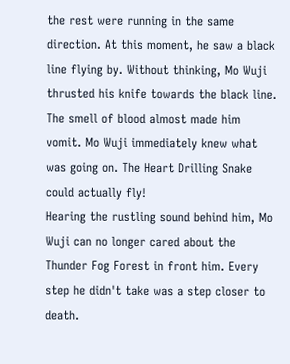the rest were running in the same direction. At this moment, he saw a black line flying by. Without thinking, Mo Wuji thrusted his knife towards the black line.
The smell of blood almost made him vomit. Mo Wuji immediately knew what was going on. The Heart Drilling Snake could actually fly!
Hearing the rustling sound behind him, Mo Wuji can no longer cared about the Thunder Fog Forest in front him. Every step he didn't take was a step closer to death.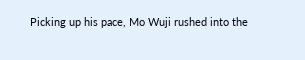Picking up his pace, Mo Wuji rushed into the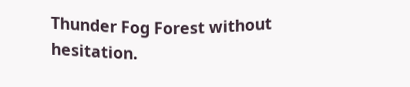Thunder Fog Forest without hesitation.